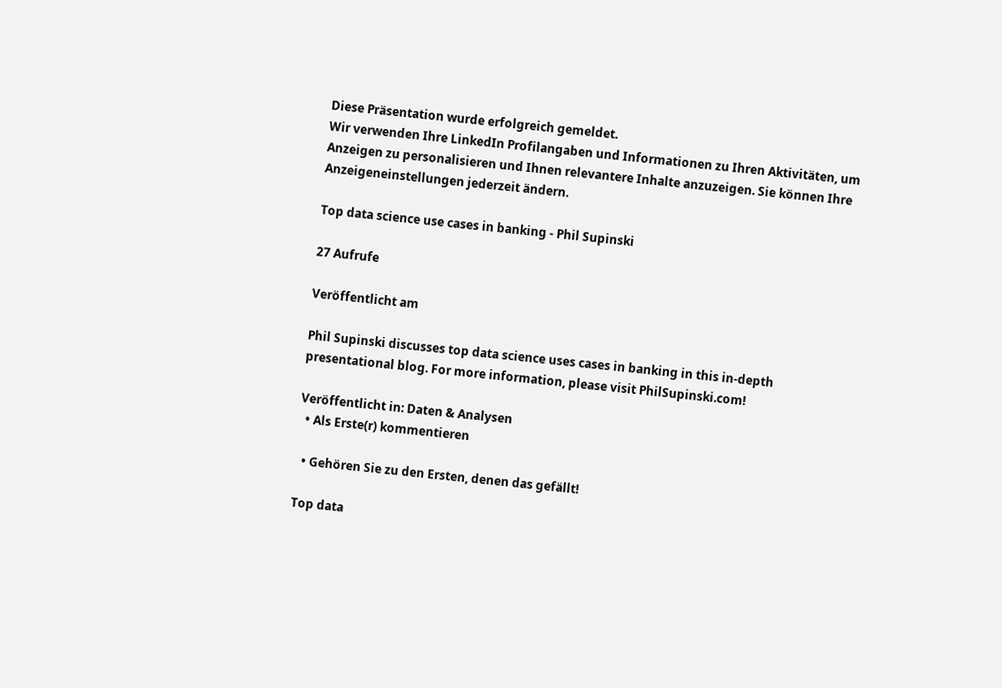Diese Präsentation wurde erfolgreich gemeldet.
Wir verwenden Ihre LinkedIn Profilangaben und Informationen zu Ihren Aktivitäten, um Anzeigen zu personalisieren und Ihnen relevantere Inhalte anzuzeigen. Sie können Ihre Anzeigeneinstellungen jederzeit ändern.

Top data science use cases in banking - Phil Supinski

27 Aufrufe

Veröffentlicht am

Phil Supinski discusses top data science uses cases in banking in this in-depth presentational blog. For more information, please visit PhilSupinski.com!

Veröffentlicht in: Daten & Analysen
  • Als Erste(r) kommentieren

  • Gehören Sie zu den Ersten, denen das gefällt!

Top data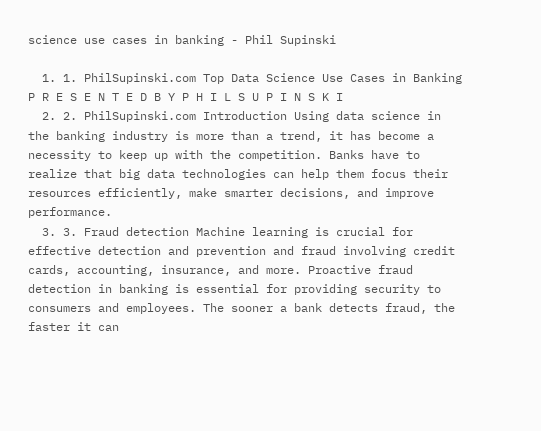science use cases in banking - Phil Supinski

  1. 1. PhilSupinski.com Top Data Science Use Cases in Banking P R E S E N T E D B Y P H I L S U P I N S K I
  2. 2. PhilSupinski.com Introduction Using data science in the banking industry is more than a trend, it has become a necessity to keep up with the competition. Banks have to realize that big data technologies can help them focus their resources efficiently, make smarter decisions, and improve performance.
  3. 3. Fraud detection Machine learning is crucial for effective detection and prevention and fraud involving credit cards, accounting, insurance, and more. Proactive fraud detection in banking is essential for providing security to consumers and employees. The sooner a bank detects fraud, the faster it can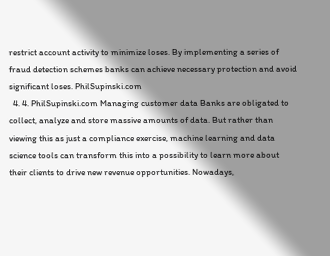restrict account activity to minimize loses. By implementing a series of fraud detection schemes banks can achieve necessary protection and avoid significant loses. PhilSupinski.com
  4. 4. PhilSupinski.com Managing customer data Banks are obligated to collect, analyze and store massive amounts of data. But rather than viewing this as just a compliance exercise, machine learning and data science tools can transform this into a possibility to learn more about their clients to drive new revenue opportunities. Nowadays,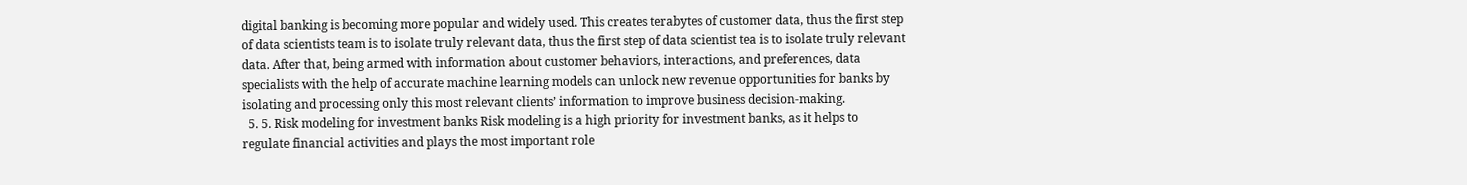digital banking is becoming more popular and widely used. This creates terabytes of customer data, thus the first step of data scientists team is to isolate truly relevant data, thus the first step of data scientist tea is to isolate truly relevant data. After that, being armed with information about customer behaviors, interactions, and preferences, data specialists with the help of accurate machine learning models can unlock new revenue opportunities for banks by isolating and processing only this most relevant clients’ information to improve business decision-making.
  5. 5. Risk modeling for investment banks Risk modeling is a high priority for investment banks, as it helps to regulate financial activities and plays the most important role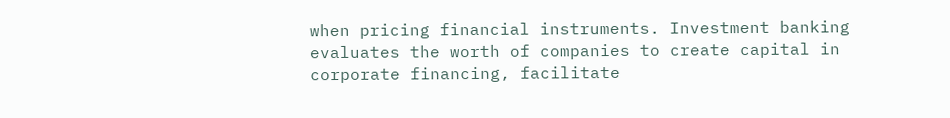when pricing financial instruments. Investment banking evaluates the worth of companies to create capital in corporate financing, facilitate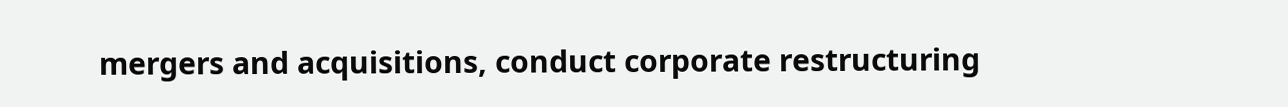mergers and acquisitions, conduct corporate restructuring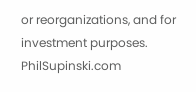or reorganizations, and for investment purposes. PhilSupinski.com